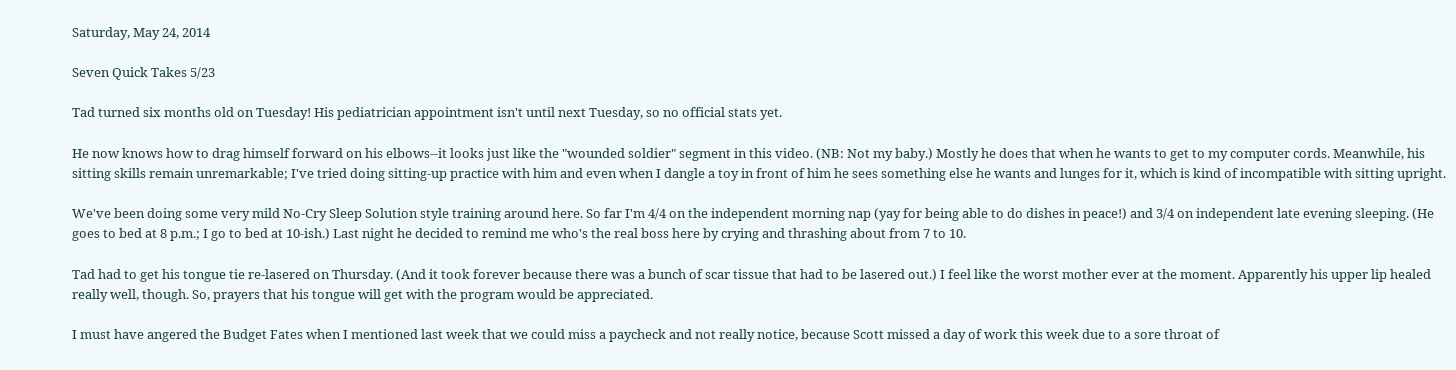Saturday, May 24, 2014

Seven Quick Takes 5/23

Tad turned six months old on Tuesday! His pediatrician appointment isn't until next Tuesday, so no official stats yet.

He now knows how to drag himself forward on his elbows--it looks just like the "wounded soldier" segment in this video. (NB: Not my baby.) Mostly he does that when he wants to get to my computer cords. Meanwhile, his sitting skills remain unremarkable; I've tried doing sitting-up practice with him and even when I dangle a toy in front of him he sees something else he wants and lunges for it, which is kind of incompatible with sitting upright.

We've been doing some very mild No-Cry Sleep Solution style training around here. So far I'm 4/4 on the independent morning nap (yay for being able to do dishes in peace!) and 3/4 on independent late evening sleeping. (He goes to bed at 8 p.m.; I go to bed at 10-ish.) Last night he decided to remind me who's the real boss here by crying and thrashing about from 7 to 10.

Tad had to get his tongue tie re-lasered on Thursday. (And it took forever because there was a bunch of scar tissue that had to be lasered out.) I feel like the worst mother ever at the moment. Apparently his upper lip healed really well, though. So, prayers that his tongue will get with the program would be appreciated.

I must have angered the Budget Fates when I mentioned last week that we could miss a paycheck and not really notice, because Scott missed a day of work this week due to a sore throat of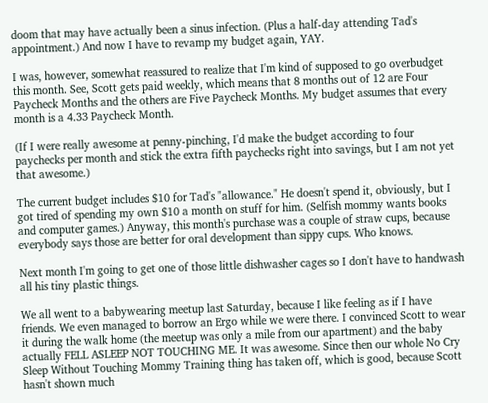doom that may have actually been a sinus infection. (Plus a half-day attending Tad's appointment.) And now I have to revamp my budget again, YAY.

I was, however, somewhat reassured to realize that I'm kind of supposed to go overbudget this month. See, Scott gets paid weekly, which means that 8 months out of 12 are Four Paycheck Months and the others are Five Paycheck Months. My budget assumes that every month is a 4.33 Paycheck Month.

(If I were really awesome at penny-pinching, I'd make the budget according to four paychecks per month and stick the extra fifth paychecks right into savings, but I am not yet that awesome.)

The current budget includes $10 for Tad's "allowance." He doesn't spend it, obviously, but I got tired of spending my own $10 a month on stuff for him. (Selfish mommy wants books and computer games.) Anyway, this month's purchase was a couple of straw cups, because everybody says those are better for oral development than sippy cups. Who knows.

Next month I'm going to get one of those little dishwasher cages so I don't have to handwash all his tiny plastic things.

We all went to a babywearing meetup last Saturday, because I like feeling as if I have friends. We even managed to borrow an Ergo while we were there. I convinced Scott to wear it during the walk home (the meetup was only a mile from our apartment) and the baby actually FELL ASLEEP NOT TOUCHING ME. It was awesome. Since then our whole No Cry Sleep Without Touching Mommy Training thing has taken off, which is good, because Scott hasn't shown much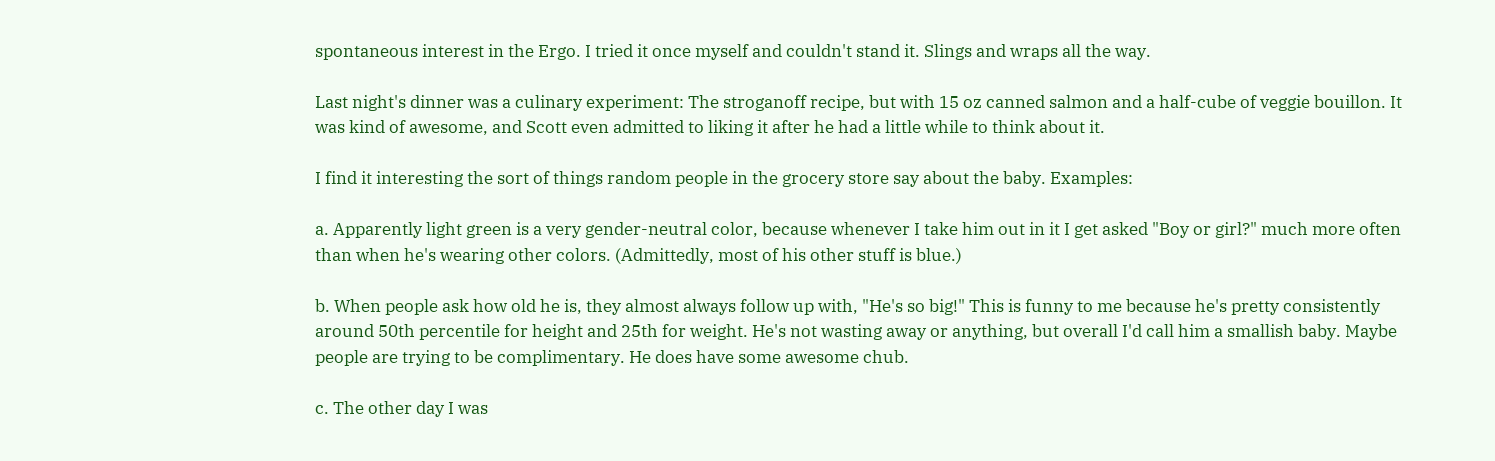spontaneous interest in the Ergo. I tried it once myself and couldn't stand it. Slings and wraps all the way.

Last night's dinner was a culinary experiment: The stroganoff recipe, but with 15 oz canned salmon and a half-cube of veggie bouillon. It was kind of awesome, and Scott even admitted to liking it after he had a little while to think about it.

I find it interesting the sort of things random people in the grocery store say about the baby. Examples:

a. Apparently light green is a very gender-neutral color, because whenever I take him out in it I get asked "Boy or girl?" much more often than when he's wearing other colors. (Admittedly, most of his other stuff is blue.)

b. When people ask how old he is, they almost always follow up with, "He's so big!" This is funny to me because he's pretty consistently around 50th percentile for height and 25th for weight. He's not wasting away or anything, but overall I'd call him a smallish baby. Maybe people are trying to be complimentary. He does have some awesome chub.

c. The other day I was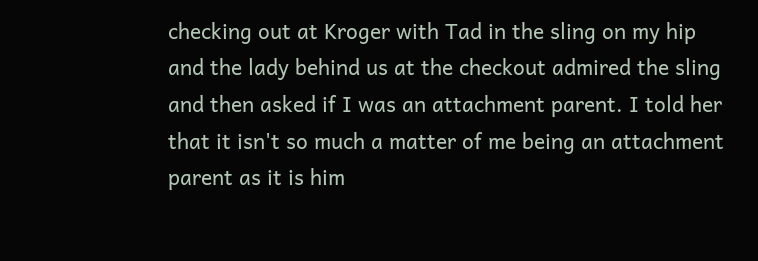checking out at Kroger with Tad in the sling on my hip and the lady behind us at the checkout admired the sling and then asked if I was an attachment parent. I told her that it isn't so much a matter of me being an attachment parent as it is him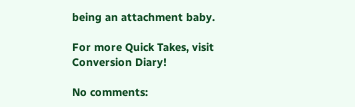being an attachment baby.

For more Quick Takes, visit Conversion Diary!

No comments: